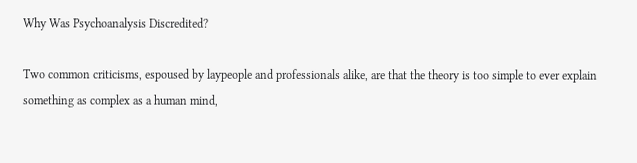Why Was Psychoanalysis Discredited?

Two common criticisms, espoused by laypeople and professionals alike, are that the theory is too simple to ever explain something as complex as a human mind,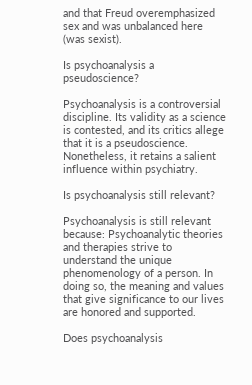and that Freud overemphasized sex and was unbalanced here (was sexist).

Is psychoanalysis a pseudoscience?

Psychoanalysis is a controversial discipline. Its validity as a science is contested, and its critics allege that it is a pseudoscience. Nonetheless, it retains a salient influence within psychiatry.

Is psychoanalysis still relevant?

Psychoanalysis is still relevant because: Psychoanalytic theories and therapies strive to understand the unique phenomenology of a person. In doing so, the meaning and values that give significance to our lives are honored and supported.

Does psychoanalysis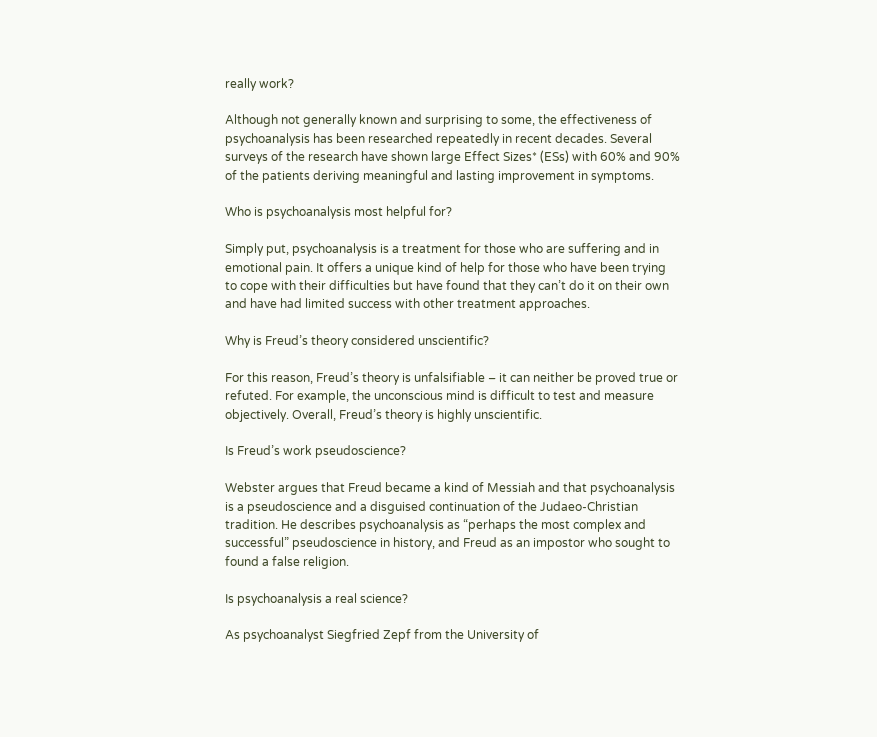really work?

Although not generally known and surprising to some, the effectiveness of psychoanalysis has been researched repeatedly in recent decades. Several surveys of the research have shown large Effect Sizes* (ESs) with 60% and 90% of the patients deriving meaningful and lasting improvement in symptoms.

Who is psychoanalysis most helpful for?

Simply put, psychoanalysis is a treatment for those who are suffering and in emotional pain. It offers a unique kind of help for those who have been trying to cope with their difficulties but have found that they can’t do it on their own and have had limited success with other treatment approaches.

Why is Freud’s theory considered unscientific?

For this reason, Freud’s theory is unfalsifiable – it can neither be proved true or refuted. For example, the unconscious mind is difficult to test and measure objectively. Overall, Freud’s theory is highly unscientific.

Is Freud’s work pseudoscience?

Webster argues that Freud became a kind of Messiah and that psychoanalysis is a pseudoscience and a disguised continuation of the Judaeo-Christian tradition. He describes psychoanalysis as “perhaps the most complex and successful” pseudoscience in history, and Freud as an impostor who sought to found a false religion.

Is psychoanalysis a real science?

As psychoanalyst Siegfried Zepf from the University of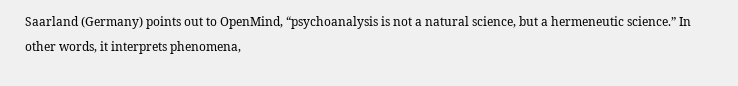Saarland (Germany) points out to OpenMind, “psychoanalysis is not a natural science, but a hermeneutic science.” In other words, it interprets phenomena,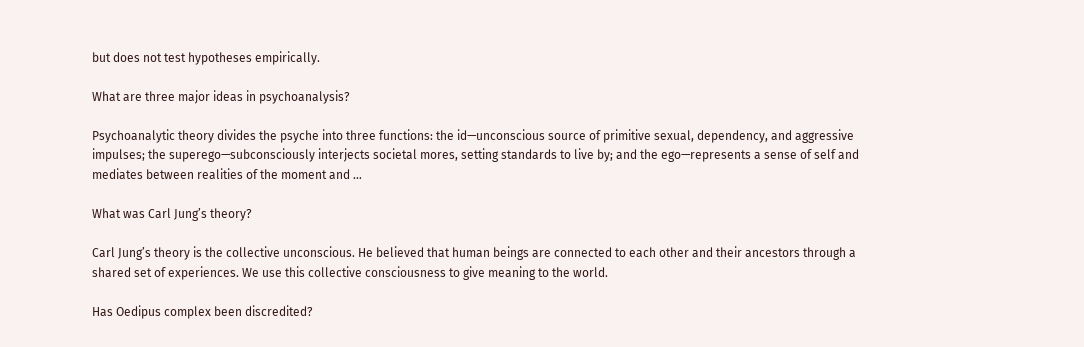but does not test hypotheses empirically.

What are three major ideas in psychoanalysis?

Psychoanalytic theory divides the psyche into three functions: the id—unconscious source of primitive sexual, dependency, and aggressive impulses; the superego—subconsciously interjects societal mores, setting standards to live by; and the ego—represents a sense of self and mediates between realities of the moment and …

What was Carl Jung’s theory?

Carl Jung’s theory is the collective unconscious. He believed that human beings are connected to each other and their ancestors through a shared set of experiences. We use this collective consciousness to give meaning to the world.

Has Oedipus complex been discredited?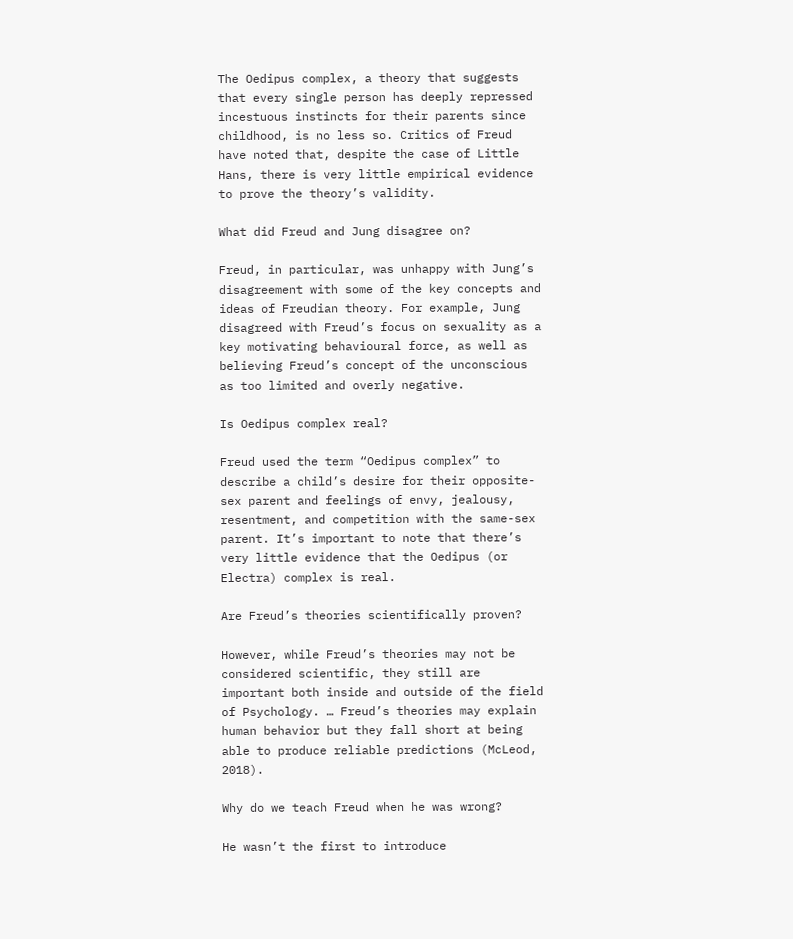The Oedipus complex, a theory that suggests that every single person has deeply repressed incestuous instincts for their parents since childhood, is no less so. Critics of Freud have noted that, despite the case of Little Hans, there is very little empirical evidence to prove the theory’s validity.

What did Freud and Jung disagree on?

Freud, in particular, was unhappy with Jung’s disagreement with some of the key concepts and ideas of Freudian theory. For example, Jung disagreed with Freud’s focus on sexuality as a key motivating behavioural force, as well as believing Freud’s concept of the unconscious as too limited and overly negative.

Is Oedipus complex real?

Freud used the term “Oedipus complex” to describe a child’s desire for their opposite-sex parent and feelings of envy, jealousy, resentment, and competition with the same-sex parent. It’s important to note that there’s very little evidence that the Oedipus (or Electra) complex is real.

Are Freud’s theories scientifically proven?

However, while Freud’s theories may not be considered scientific, they still are important both inside and outside of the field of Psychology. … Freud’s theories may explain human behavior but they fall short at being able to produce reliable predictions (McLeod, 2018).

Why do we teach Freud when he was wrong?

He wasn’t the first to introduce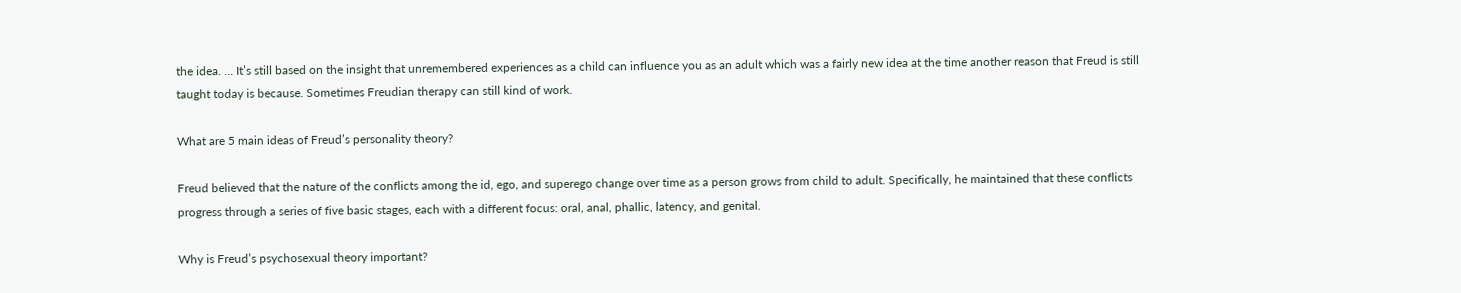the idea. … It’s still based on the insight that unremembered experiences as a child can influence you as an adult which was a fairly new idea at the time another reason that Freud is still taught today is because. Sometimes Freudian therapy can still kind of work.

What are 5 main ideas of Freud’s personality theory?

Freud believed that the nature of the conflicts among the id, ego, and superego change over time as a person grows from child to adult. Specifically, he maintained that these conflicts progress through a series of five basic stages, each with a different focus: oral, anal, phallic, latency, and genital.

Why is Freud’s psychosexual theory important?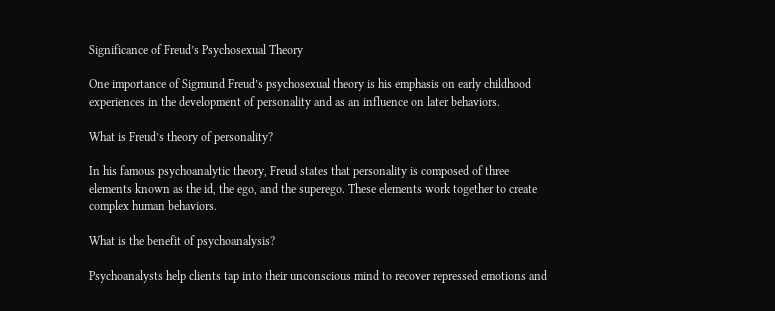Significance of Freud’s Psychosexual Theory

One importance of Sigmund Freud’s psychosexual theory is his emphasis on early childhood experiences in the development of personality and as an influence on later behaviors.

What is Freud’s theory of personality?

In his famous psychoanalytic theory, Freud states that personality is composed of three elements known as the id, the ego, and the superego. These elements work together to create complex human behaviors.

What is the benefit of psychoanalysis?

Psychoanalysts help clients tap into their unconscious mind to recover repressed emotions and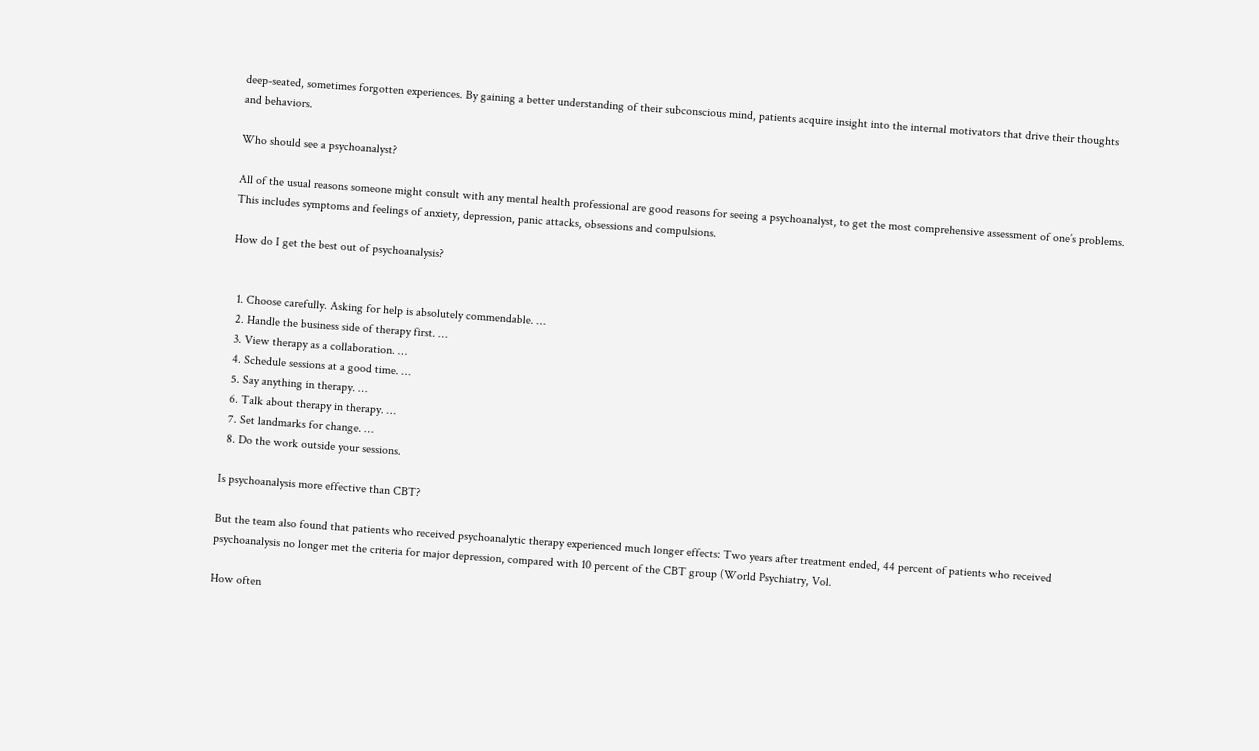deep-seated, sometimes forgotten experiences. By gaining a better understanding of their subconscious mind, patients acquire insight into the internal motivators that drive their thoughts and behaviors.

Who should see a psychoanalyst?

All of the usual reasons someone might consult with any mental health professional are good reasons for seeing a psychoanalyst, to get the most comprehensive assessment of one’s problems. This includes symptoms and feelings of anxiety, depression, panic attacks, obsessions and compulsions.

How do I get the best out of psychoanalysis?


  1. Choose carefully. Asking for help is absolutely commendable. …
  2. Handle the business side of therapy first. …
  3. View therapy as a collaboration. …
  4. Schedule sessions at a good time. …
  5. Say anything in therapy. …
  6. Talk about therapy in therapy. …
  7. Set landmarks for change. …
  8. Do the work outside your sessions.

Is psychoanalysis more effective than CBT?

But the team also found that patients who received psychoanalytic therapy experienced much longer effects: Two years after treatment ended, 44 percent of patients who received psychoanalysis no longer met the criteria for major depression, compared with 10 percent of the CBT group (World Psychiatry, Vol.

How often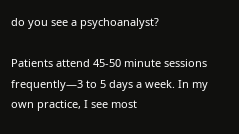do you see a psychoanalyst?

Patients attend 45-50 minute sessions frequently—3 to 5 days a week. In my own practice, I see most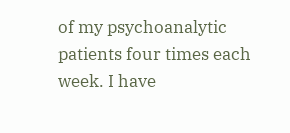of my psychoanalytic patients four times each week. I have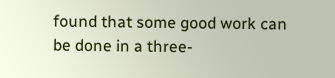found that some good work can be done in a three-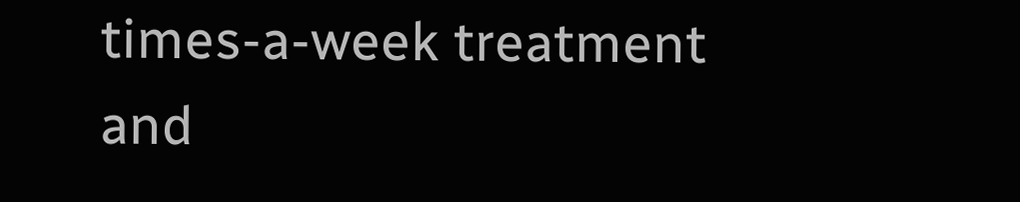times-a-week treatment and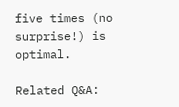five times (no surprise!) is optimal.

Related Q&A: